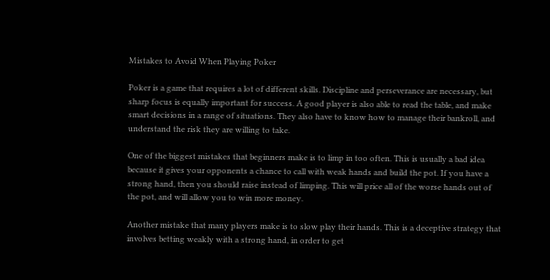Mistakes to Avoid When Playing Poker

Poker is a game that requires a lot of different skills. Discipline and perseverance are necessary, but sharp focus is equally important for success. A good player is also able to read the table, and make smart decisions in a range of situations. They also have to know how to manage their bankroll, and understand the risk they are willing to take.

One of the biggest mistakes that beginners make is to limp in too often. This is usually a bad idea because it gives your opponents a chance to call with weak hands and build the pot. If you have a strong hand, then you should raise instead of limping. This will price all of the worse hands out of the pot, and will allow you to win more money.

Another mistake that many players make is to slow play their hands. This is a deceptive strategy that involves betting weakly with a strong hand, in order to get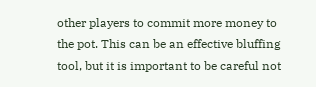other players to commit more money to the pot. This can be an effective bluffing tool, but it is important to be careful not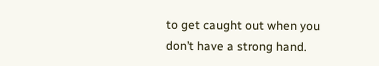to get caught out when you don’t have a strong hand.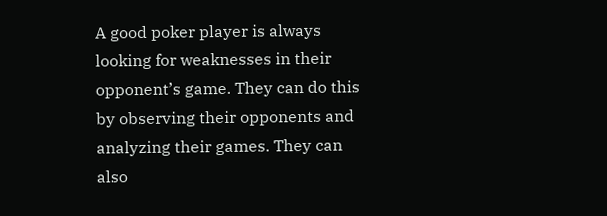A good poker player is always looking for weaknesses in their opponent’s game. They can do this by observing their opponents and analyzing their games. They can also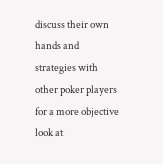discuss their own hands and strategies with other poker players for a more objective look at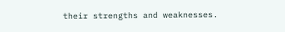their strengths and weaknesses.